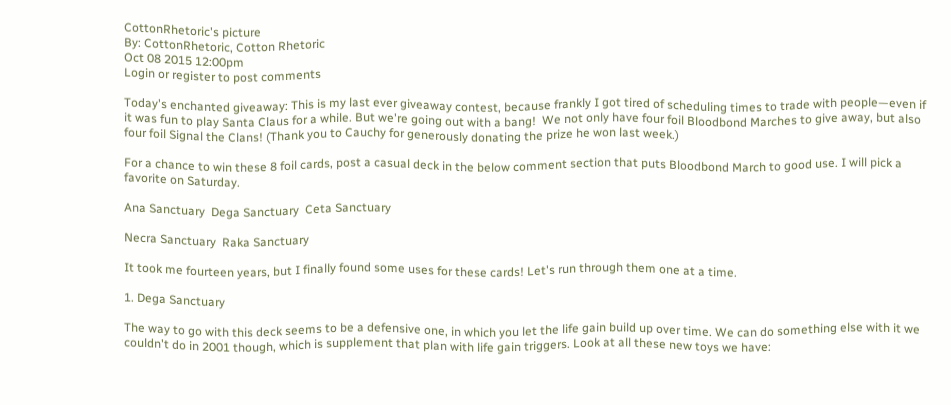CottonRhetoric's picture
By: CottonRhetoric, Cotton Rhetoric
Oct 08 2015 12:00pm
Login or register to post comments

Today's enchanted giveaway: This is my last ever giveaway contest, because frankly I got tired of scheduling times to trade with people—even if it was fun to play Santa Claus for a while. But we're going out with a bang!  We not only have four foil Bloodbond Marches to give away, but also four foil Signal the Clans! (Thank you to Cauchy for generously donating the prize he won last week.)

For a chance to win these 8 foil cards, post a casual deck in the below comment section that puts Bloodbond March to good use. I will pick a favorite on Saturday.

Ana Sanctuary  Dega Sanctuary  Ceta Sanctuary

Necra Sanctuary  Raka Sanctuary

It took me fourteen years, but I finally found some uses for these cards! Let's run through them one at a time.

1. Dega Sanctuary

The way to go with this deck seems to be a defensive one, in which you let the life gain build up over time. We can do something else with it we couldn't do in 2001 though, which is supplement that plan with life gain triggers. Look at all these new toys we have: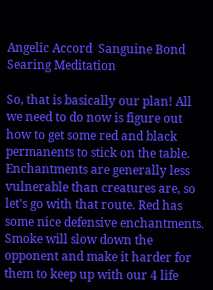Angelic Accord  Sanguine Bond  Searing Meditation

So, that is basically our plan! All we need to do now is figure out how to get some red and black permanents to stick on the table. Enchantments are generally less vulnerable than creatures are, so let's go with that route. Red has some nice defensive enchantments. Smoke will slow down the opponent and make it harder for them to keep up with our 4 life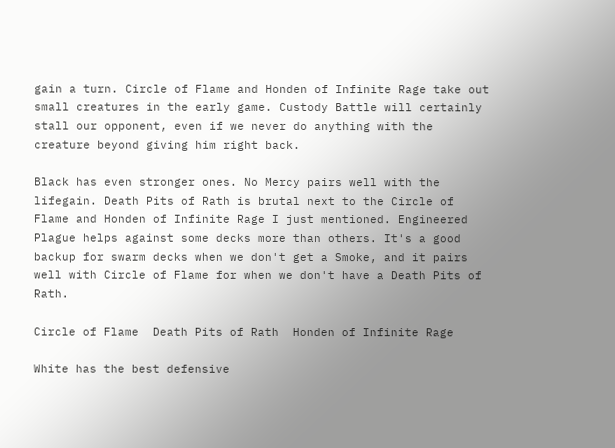gain a turn. Circle of Flame and Honden of Infinite Rage take out small creatures in the early game. Custody Battle will certainly stall our opponent, even if we never do anything with the creature beyond giving him right back.

Black has even stronger ones. No Mercy pairs well with the lifegain. Death Pits of Rath is brutal next to the Circle of Flame and Honden of Infinite Rage I just mentioned. Engineered Plague helps against some decks more than others. It's a good backup for swarm decks when we don't get a Smoke, and it pairs well with Circle of Flame for when we don't have a Death Pits of Rath.

Circle of Flame  Death Pits of Rath  Honden of Infinite Rage

White has the best defensive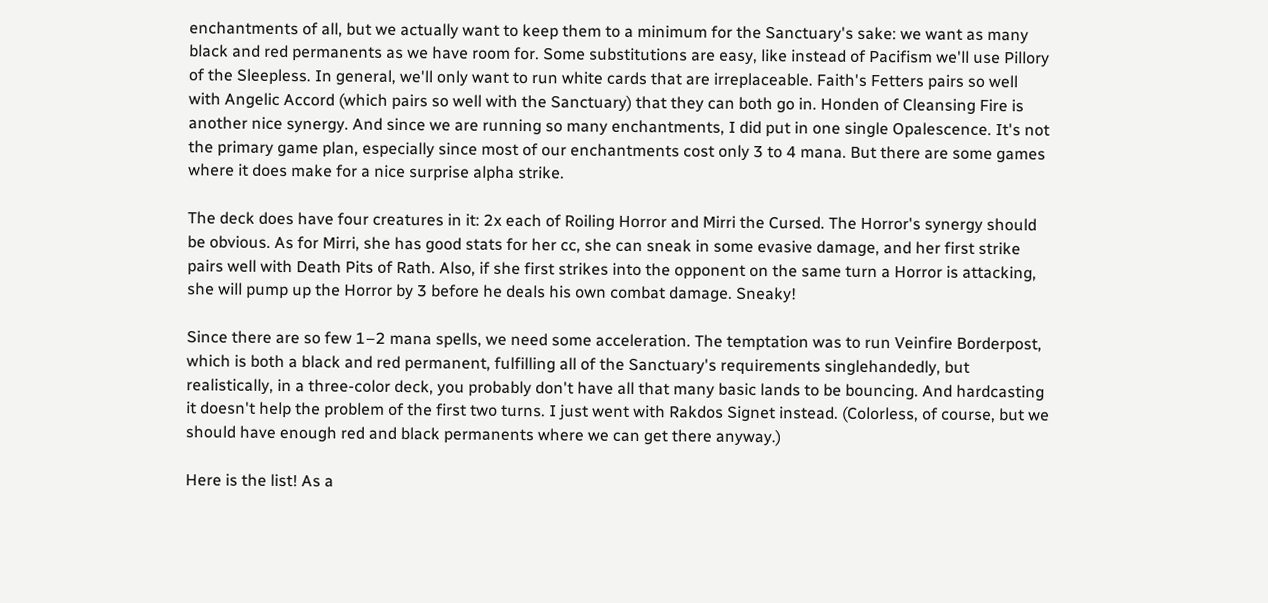enchantments of all, but we actually want to keep them to a minimum for the Sanctuary's sake: we want as many black and red permanents as we have room for. Some substitutions are easy, like instead of Pacifism we'll use Pillory of the Sleepless. In general, we'll only want to run white cards that are irreplaceable. Faith's Fetters pairs so well with Angelic Accord (which pairs so well with the Sanctuary) that they can both go in. Honden of Cleansing Fire is another nice synergy. And since we are running so many enchantments, I did put in one single Opalescence. It's not the primary game plan, especially since most of our enchantments cost only 3 to 4 mana. But there are some games where it does make for a nice surprise alpha strike.

The deck does have four creatures in it: 2x each of Roiling Horror and Mirri the Cursed. The Horror's synergy should be obvious. As for Mirri, she has good stats for her cc, she can sneak in some evasive damage, and her first strike pairs well with Death Pits of Rath. Also, if she first strikes into the opponent on the same turn a Horror is attacking, she will pump up the Horror by 3 before he deals his own combat damage. Sneaky!

Since there are so few 1–2 mana spells, we need some acceleration. The temptation was to run Veinfire Borderpost, which is both a black and red permanent, fulfilling all of the Sanctuary's requirements singlehandedly, but realistically, in a three-color deck, you probably don't have all that many basic lands to be bouncing. And hardcasting it doesn't help the problem of the first two turns. I just went with Rakdos Signet instead. (Colorless, of course, but we should have enough red and black permanents where we can get there anyway.)

Here is the list! As a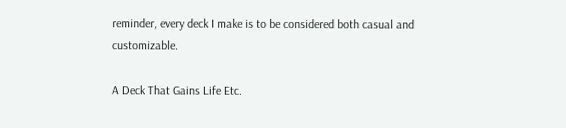reminder, every deck I make is to be considered both casual and customizable.

A Deck That Gains Life Etc.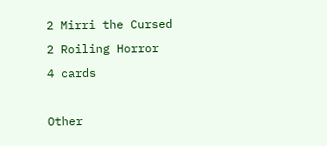2 Mirri the Cursed
2 Roiling Horror
4 cards

Other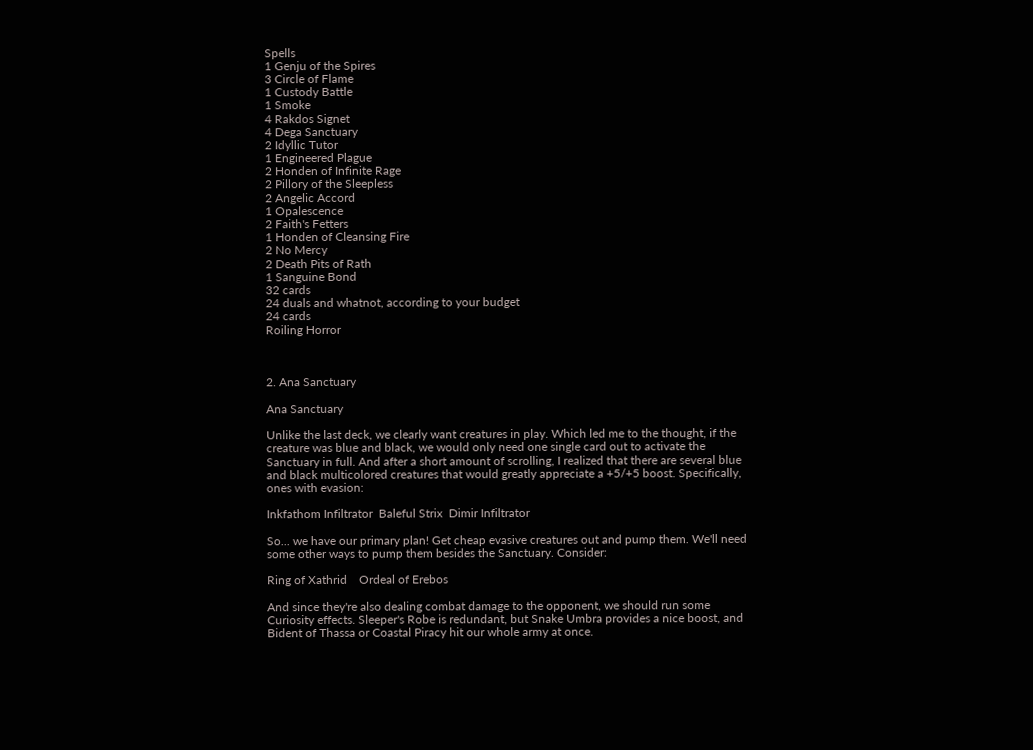Spells
1 Genju of the Spires
3 Circle of Flame
1 Custody Battle
1 Smoke
4 Rakdos Signet
4 Dega Sanctuary
2 Idyllic Tutor
1 Engineered Plague
2 Honden of Infinite Rage
2 Pillory of the Sleepless
2 Angelic Accord
1 Opalescence
2 Faith's Fetters
1 Honden of Cleansing Fire
2 No Mercy
2 Death Pits of Rath
1 Sanguine Bond
32 cards
24 duals and whatnot, according to your budget
24 cards
Roiling Horror



2. Ana Sanctuary

Ana Sanctuary

Unlike the last deck, we clearly want creatures in play. Which led me to the thought, if the creature was blue and black, we would only need one single card out to activate the Sanctuary in full. And after a short amount of scrolling, I realized that there are several blue and black multicolored creatures that would greatly appreciate a +5/+5 boost. Specifically, ones with evasion:

Inkfathom Infiltrator  Baleful Strix  Dimir Infiltrator

So... we have our primary plan! Get cheap evasive creatures out and pump them. We'll need some other ways to pump them besides the Sanctuary. Consider:

Ring of Xathrid    Ordeal of Erebos

And since they're also dealing combat damage to the opponent, we should run some Curiosity effects. Sleeper's Robe is redundant, but Snake Umbra provides a nice boost, and Bident of Thassa or Coastal Piracy hit our whole army at once.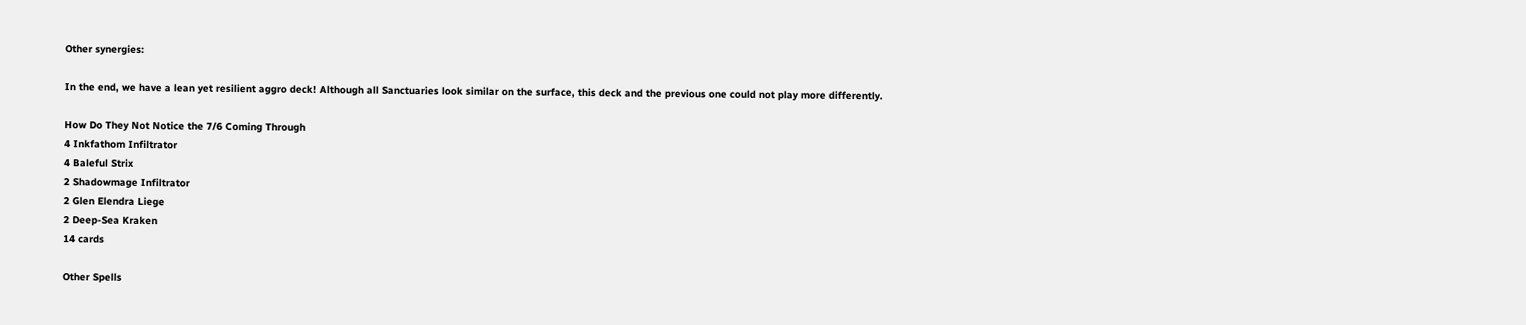Other synergies:

In the end, we have a lean yet resilient aggro deck! Although all Sanctuaries look similar on the surface, this deck and the previous one could not play more differently.

How Do They Not Notice the 7/6 Coming Through
4 Inkfathom Infiltrator
4 Baleful Strix
2 Shadowmage Infiltrator
2 Glen Elendra Liege
2 Deep-Sea Kraken
14 cards

Other Spells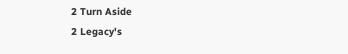2 Turn Aside
2 Legacy's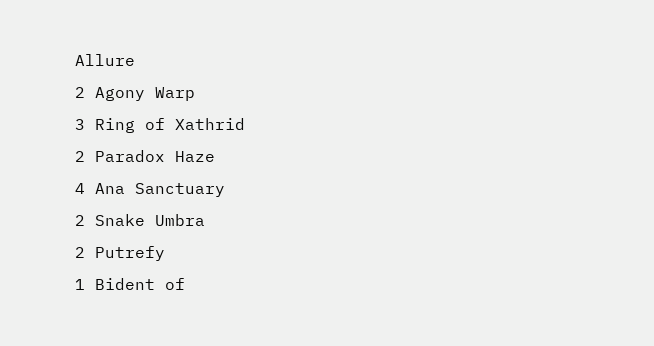Allure
2 Agony Warp
3 Ring of Xathrid
2 Paradox Haze
4 Ana Sanctuary
2 Snake Umbra
2 Putrefy
1 Bident of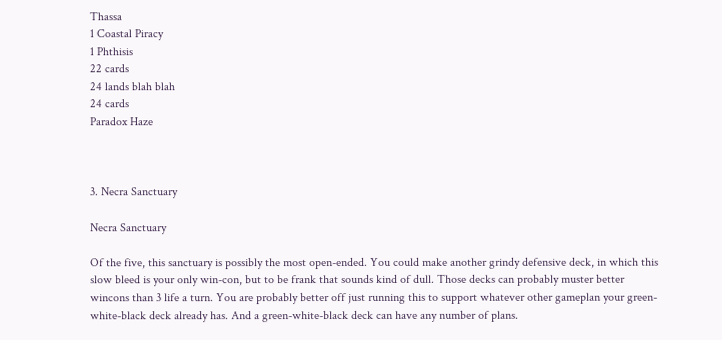Thassa
1 Coastal Piracy
1 Phthisis
22 cards
24 lands blah blah
24 cards
Paradox Haze



3. Necra Sanctuary

Necra Sanctuary

Of the five, this sanctuary is possibly the most open-ended. You could make another grindy defensive deck, in which this slow bleed is your only win-con, but to be frank that sounds kind of dull. Those decks can probably muster better wincons than 3 life a turn. You are probably better off just running this to support whatever other gameplan your green-white-black deck already has. And a green-white-black deck can have any number of plans.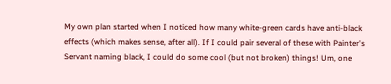My own plan started when I noticed how many white-green cards have anti-black effects (which makes sense, after all). If I could pair several of these with Painter's Servant naming black, I could do some cool (but not broken) things! Um, one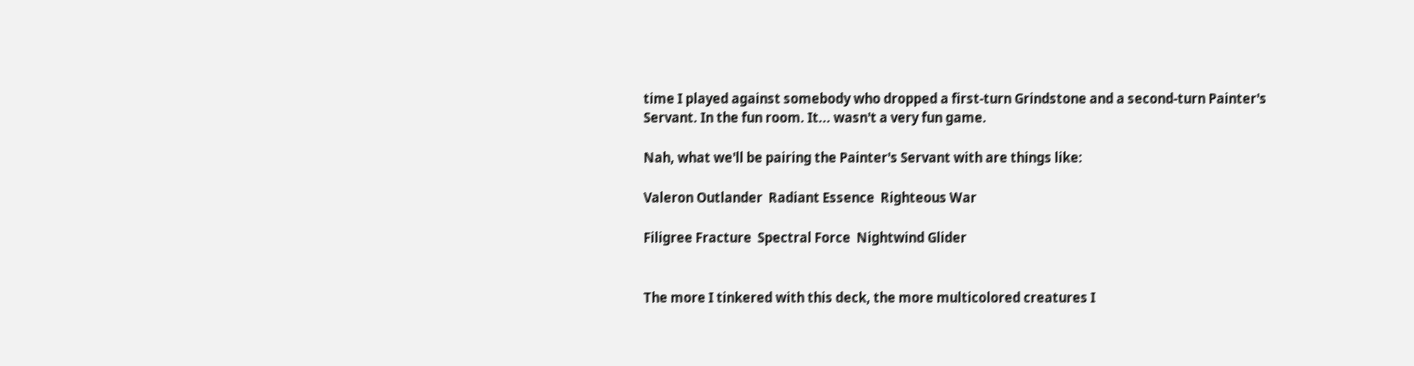time I played against somebody who dropped a first-turn Grindstone and a second-turn Painter's Servant. In the fun room. It... wasn't a very fun game.

Nah, what we'll be pairing the Painter's Servant with are things like:

Valeron Outlander  Radiant Essence  Righteous War

Filigree Fracture  Spectral Force  Nightwind Glider


The more I tinkered with this deck, the more multicolored creatures I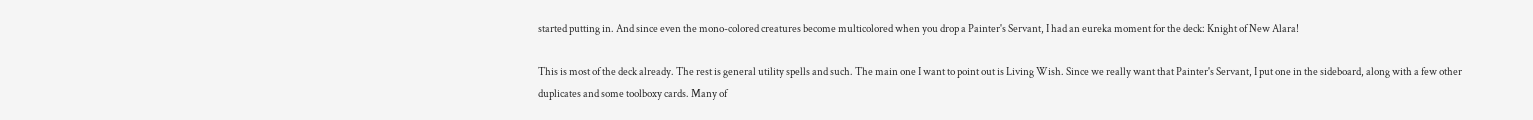started putting in. And since even the mono-colored creatures become multicolored when you drop a Painter's Servant, I had an eureka moment for the deck: Knight of New Alara!

This is most of the deck already. The rest is general utility spells and such. The main one I want to point out is Living Wish. Since we really want that Painter's Servant, I put one in the sideboard, along with a few other duplicates and some toolboxy cards. Many of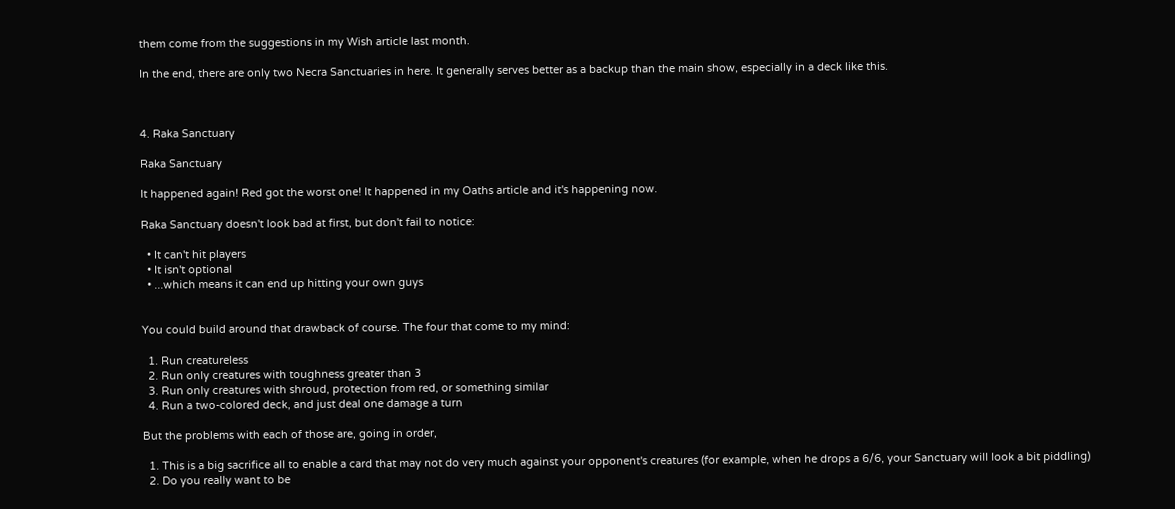them come from the suggestions in my Wish article last month.

In the end, there are only two Necra Sanctuaries in here. It generally serves better as a backup than the main show, especially in a deck like this.



4. Raka Sanctuary

Raka Sanctuary

It happened again! Red got the worst one! It happened in my Oaths article and it's happening now.

Raka Sanctuary doesn't look bad at first, but don't fail to notice:

  • It can't hit players
  • It isn't optional
  • ...which means it can end up hitting your own guys


You could build around that drawback of course. The four that come to my mind:

  1. Run creatureless
  2. Run only creatures with toughness greater than 3
  3. Run only creatures with shroud, protection from red, or something similar
  4. Run a two-colored deck, and just deal one damage a turn

But the problems with each of those are, going in order,

  1. This is a big sacrifice all to enable a card that may not do very much against your opponent's creatures (for example, when he drops a 6/6, your Sanctuary will look a bit piddling)
  2. Do you really want to be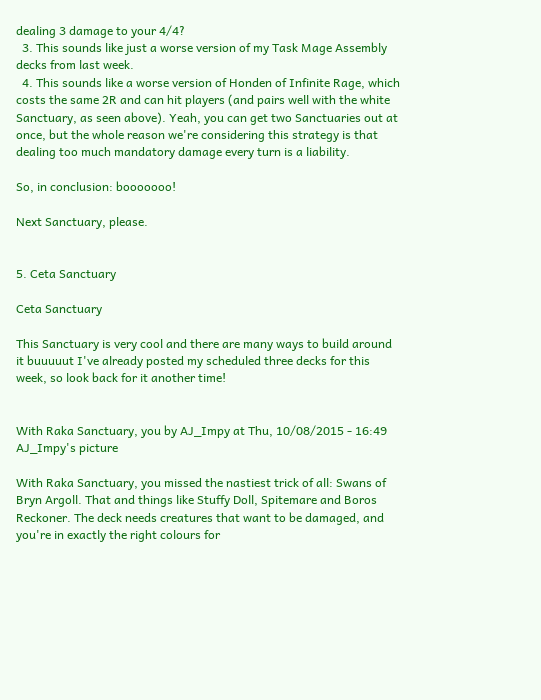dealing 3 damage to your 4/4?
  3. This sounds like just a worse version of my Task Mage Assembly decks from last week.
  4. This sounds like a worse version of Honden of Infinite Rage, which costs the same 2R and can hit players (and pairs well with the white Sanctuary, as seen above). Yeah, you can get two Sanctuaries out at once, but the whole reason we're considering this strategy is that dealing too much mandatory damage every turn is a liability.

So, in conclusion: booooooo!

Next Sanctuary, please.


5. Ceta Sanctuary

Ceta Sanctuary

This Sanctuary is very cool and there are many ways to build around it buuuuut I've already posted my scheduled three decks for this week, so look back for it another time!


With Raka Sanctuary, you by AJ_Impy at Thu, 10/08/2015 - 16:49
AJ_Impy's picture

With Raka Sanctuary, you missed the nastiest trick of all: Swans of Bryn Argoll. That and things like Stuffy Doll, Spitemare and Boros Reckoner. The deck needs creatures that want to be damaged, and you're in exactly the right colours for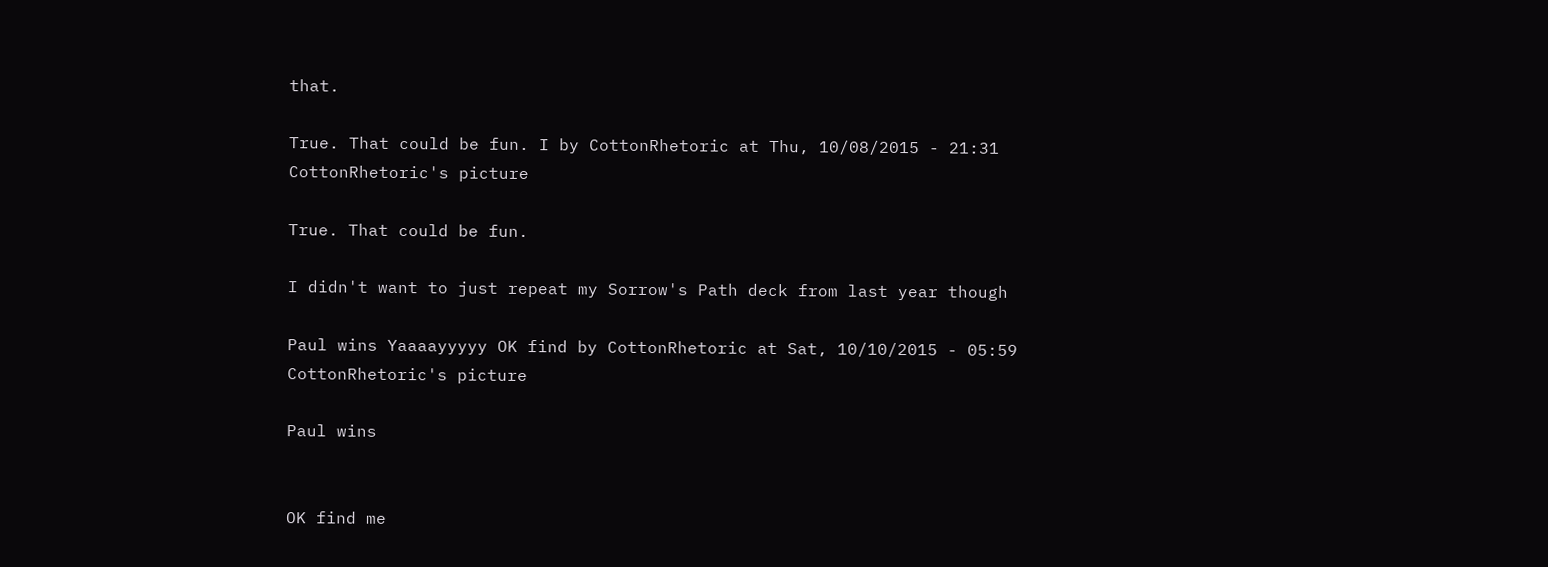that.

True. That could be fun. I by CottonRhetoric at Thu, 10/08/2015 - 21:31
CottonRhetoric's picture

True. That could be fun.

I didn't want to just repeat my Sorrow's Path deck from last year though

Paul wins Yaaaayyyyy OK find by CottonRhetoric at Sat, 10/10/2015 - 05:59
CottonRhetoric's picture

Paul wins


OK find me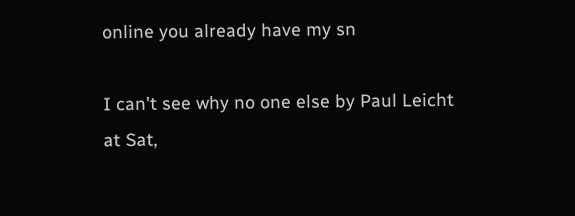online you already have my sn

I can't see why no one else by Paul Leicht at Sat,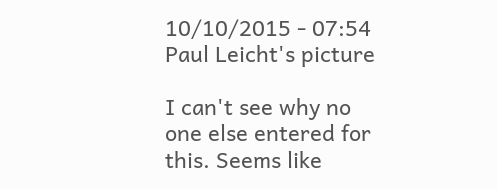10/10/2015 - 07:54
Paul Leicht's picture

I can't see why no one else entered for this. Seems like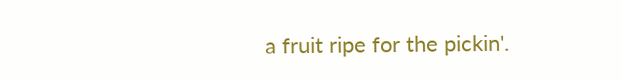a fruit ripe for the pickin'.